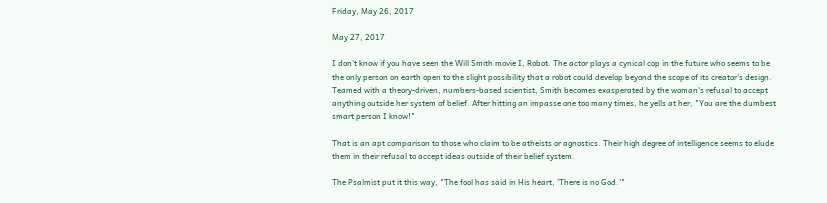Friday, May 26, 2017

May 27, 2017

I don't know if you have seen the Will Smith movie I, Robot. The actor plays a cynical cop in the future who seems to be the only person on earth open to the slight possibility that a robot could develop beyond the scope of its creator's design. Teamed with a theory-driven, numbers-based scientist, Smith becomes exasperated by the woman's refusal to accept anything outside her system of belief. After hitting an impasse one too many times, he yells at her, "You are the dumbest smart person I know!"

That is an apt comparison to those who claim to be atheists or agnostics. Their high degree of intelligence seems to elude them in their refusal to accept ideas outside of their belief system.

The Psalmist put it this way, "The fool has said in His heart, 'There is no God.'"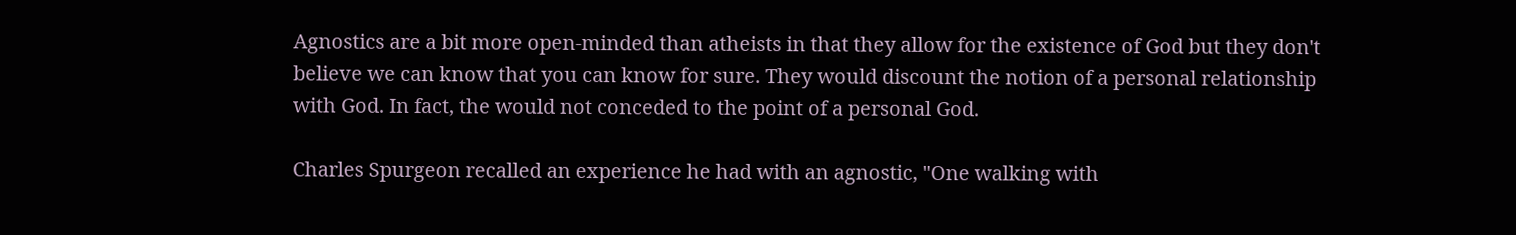Agnostics are a bit more open-minded than atheists in that they allow for the existence of God but they don't believe we can know that you can know for sure. They would discount the notion of a personal relationship with God. In fact, the would not conceded to the point of a personal God.

Charles Spurgeon recalled an experience he had with an agnostic, "One walking with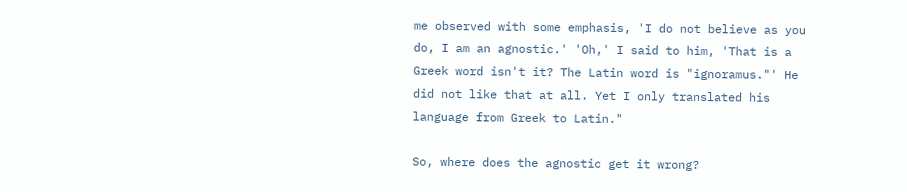me observed with some emphasis, 'I do not believe as you do, I am an agnostic.' 'Oh,' I said to him, 'That is a Greek word isn't it? The Latin word is "ignoramus."' He did not like that at all. Yet I only translated his language from Greek to Latin."

So, where does the agnostic get it wrong?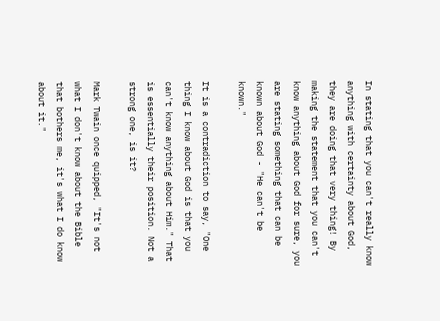In stating that you can't really know anything with certainty about God, they are doing that very thing! By making the statement that you can't know anything about God for sure, you are stating something that can be known about God - "He can't be known."

It is a contradiction to say, "One thing I know about God is that you can't know anything about Him." That is essentially their position. Not a strong one, is it?

Mark Twain once quipped, "It's not what I don't know about the Bible that bothers me, it's what I do know about it."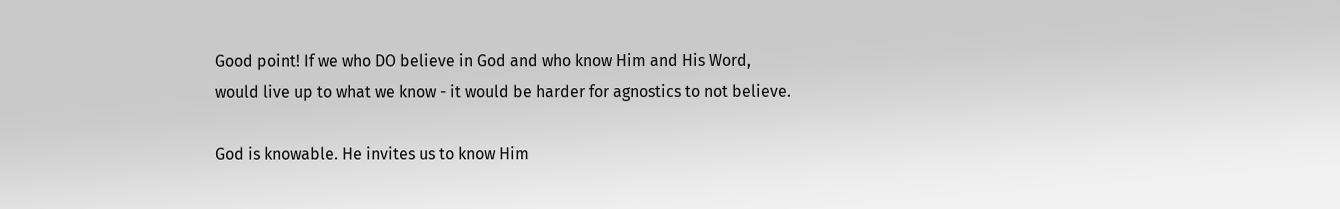Good point! If we who DO believe in God and who know Him and His Word, would live up to what we know - it would be harder for agnostics to not believe.

God is knowable. He invites us to know Him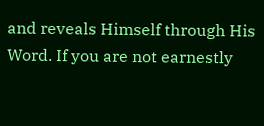and reveals Himself through His Word. If you are not earnestly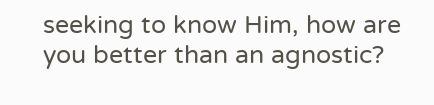seeking to know Him, how are you better than an agnostic?